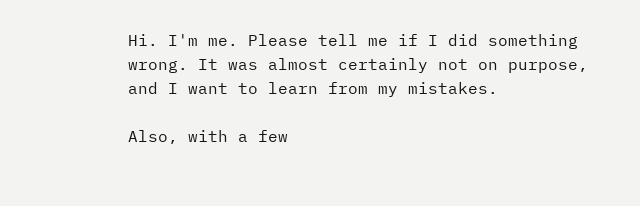Hi. I'm me. Please tell me if I did something wrong. It was almost certainly not on purpose, and I want to learn from my mistakes.

Also, with a few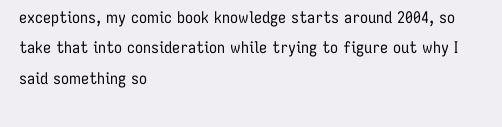exceptions, my comic book knowledge starts around 2004, so take that into consideration while trying to figure out why I said something so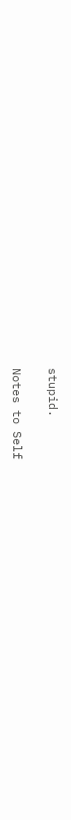stupid.

Notes to Self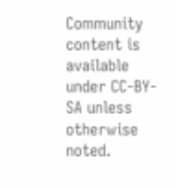Community content is available under CC-BY-SA unless otherwise noted.